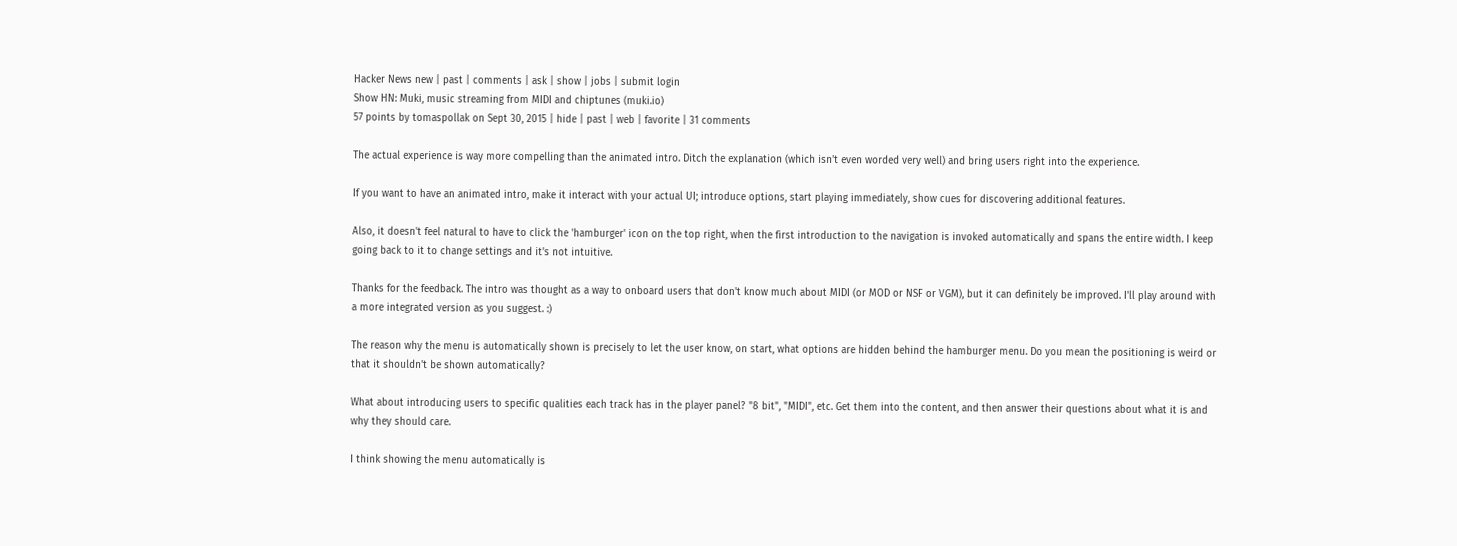Hacker News new | past | comments | ask | show | jobs | submit login
Show HN: Muki, music streaming from MIDI and chiptunes (muki.io)
57 points by tomaspollak on Sept 30, 2015 | hide | past | web | favorite | 31 comments

The actual experience is way more compelling than the animated intro. Ditch the explanation (which isn't even worded very well) and bring users right into the experience.

If you want to have an animated intro, make it interact with your actual UI; introduce options, start playing immediately, show cues for discovering additional features.

Also, it doesn't feel natural to have to click the 'hamburger' icon on the top right, when the first introduction to the navigation is invoked automatically and spans the entire width. I keep going back to it to change settings and it's not intuitive.

Thanks for the feedback. The intro was thought as a way to onboard users that don't know much about MIDI (or MOD or NSF or VGM), but it can definitely be improved. I'll play around with a more integrated version as you suggest. :)

The reason why the menu is automatically shown is precisely to let the user know, on start, what options are hidden behind the hamburger menu. Do you mean the positioning is weird or that it shouldn't be shown automatically?

What about introducing users to specific qualities each track has in the player panel? "8 bit", "MIDI", etc. Get them into the content, and then answer their questions about what it is and why they should care.

I think showing the menu automatically is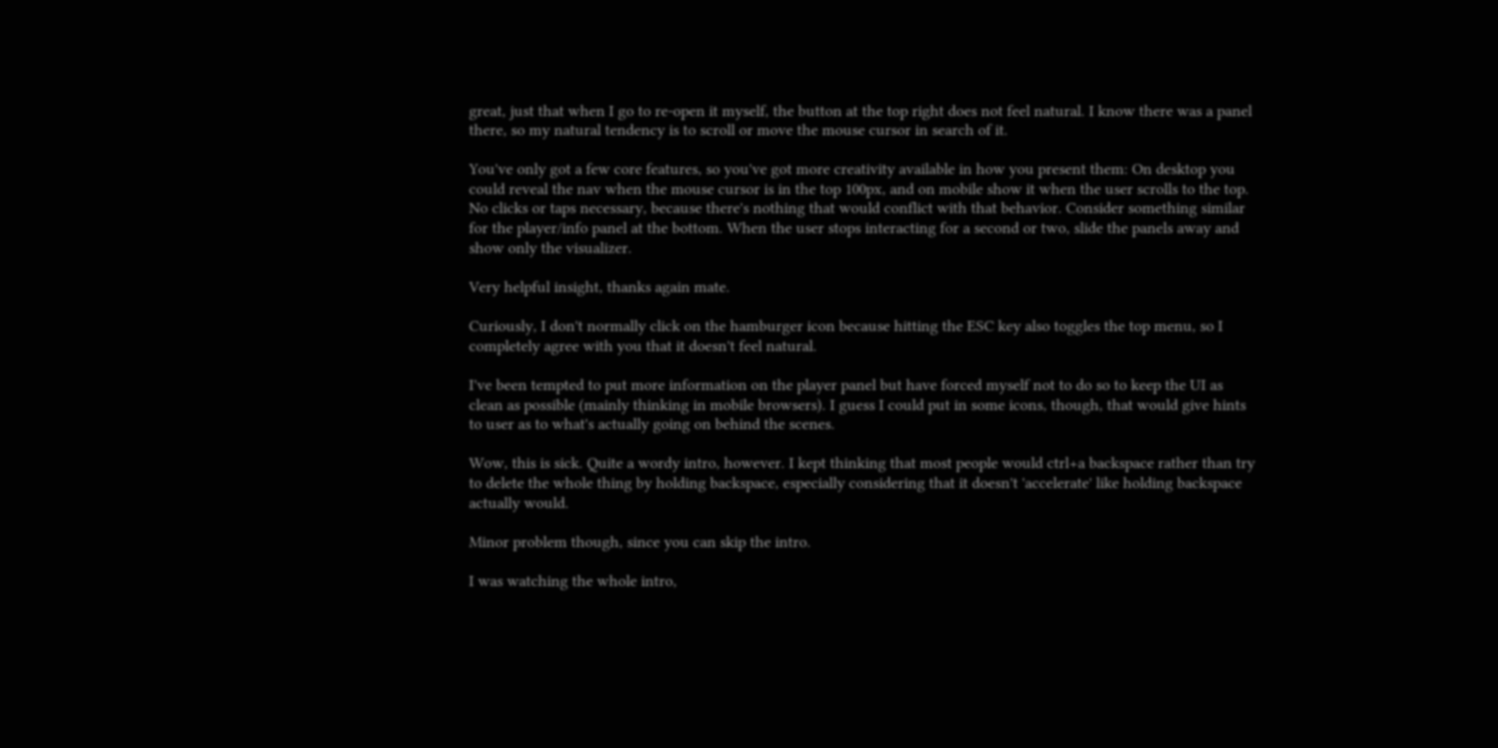great, just that when I go to re-open it myself, the button at the top right does not feel natural. I know there was a panel there, so my natural tendency is to scroll or move the mouse cursor in search of it.

You've only got a few core features, so you've got more creativity available in how you present them: On desktop you could reveal the nav when the mouse cursor is in the top 100px, and on mobile show it when the user scrolls to the top. No clicks or taps necessary, because there's nothing that would conflict with that behavior. Consider something similar for the player/info panel at the bottom. When the user stops interacting for a second or two, slide the panels away and show only the visualizer.

Very helpful insight, thanks again mate.

Curiously, I don't normally click on the hamburger icon because hitting the ESC key also toggles the top menu, so I completely agree with you that it doesn't feel natural.

I've been tempted to put more information on the player panel but have forced myself not to do so to keep the UI as clean as possible (mainly thinking in mobile browsers). I guess I could put in some icons, though, that would give hints to user as to what's actually going on behind the scenes.

Wow, this is sick. Quite a wordy intro, however. I kept thinking that most people would ctrl+a backspace rather than try to delete the whole thing by holding backspace, especially considering that it doesn't 'accelerate' like holding backspace actually would.

Minor problem though, since you can skip the intro.

I was watching the whole intro,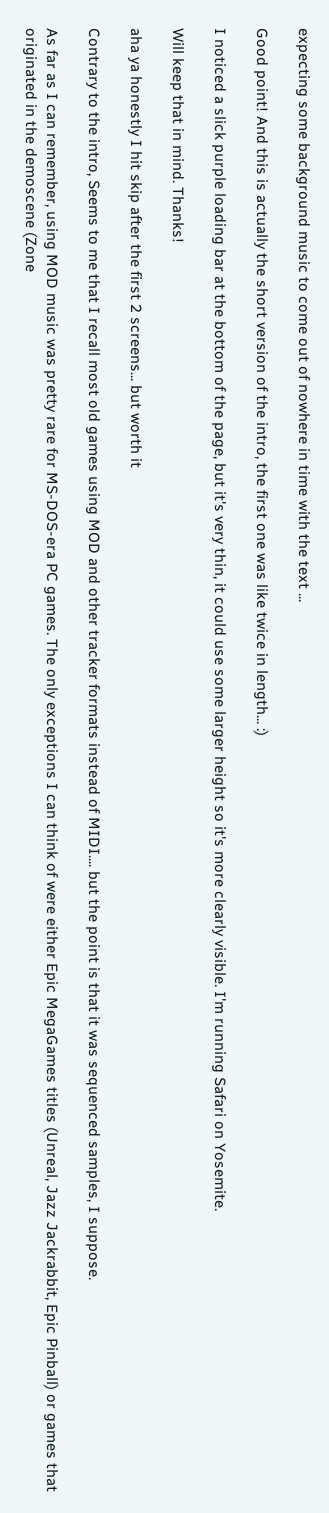expecting some background music to come out of nowhere in time with the text ...

Good point! And this is actually the short version of the intro, the first one was like twice in length... :)

I noticed a slick purple loading bar at the bottom of the page, but it's very thin, it could use some larger height so it's more clearly visible. I'm running Safari on Yosemite.

Will keep that in mind. Thanks!

aha ya honestly I hit skip after the first 2 screens... but worth it

Contrary to the intro, Seems to me that I recall most old games using MOD and other tracker formats instead of MIDI.... but the point is that it was sequenced samples, I suppose.

As far as I can remember, using MOD music was pretty rare for MS-DOS-era PC games. The only exceptions I can think of were either Epic MegaGames titles (Unreal, Jazz Jackrabbit, Epic Pinball) or games that originated in the demoscene (Zone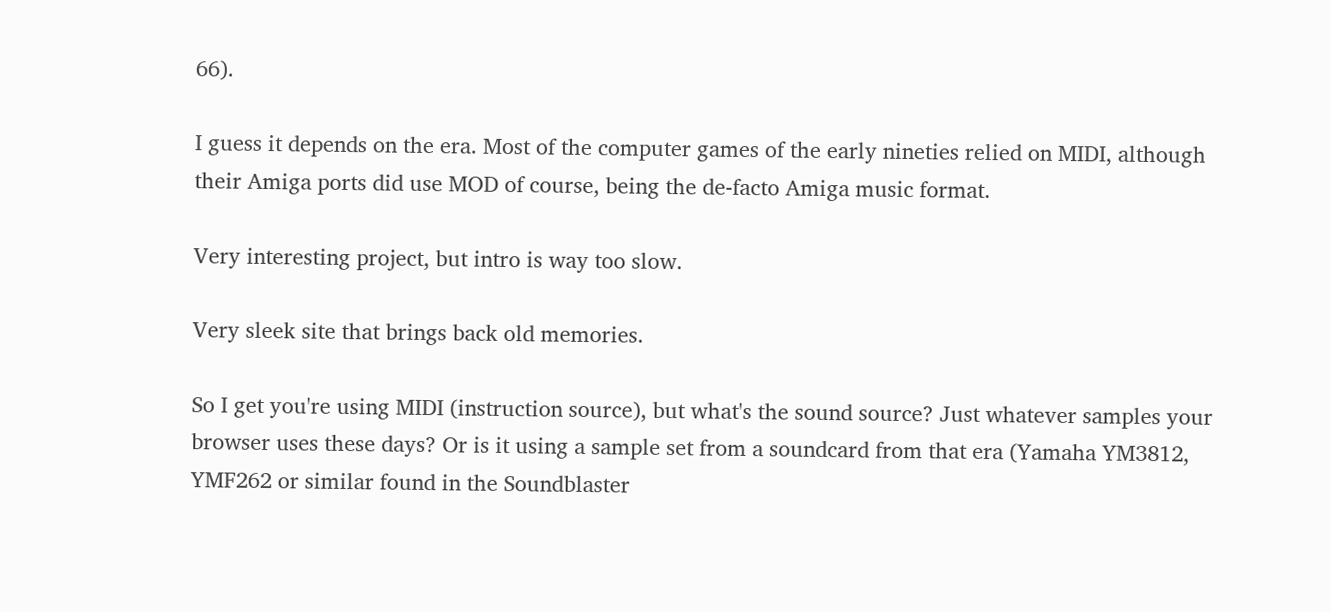66).

I guess it depends on the era. Most of the computer games of the early nineties relied on MIDI, although their Amiga ports did use MOD of course, being the de-facto Amiga music format.

Very interesting project, but intro is way too slow.

Very sleek site that brings back old memories.

So I get you're using MIDI (instruction source), but what's the sound source? Just whatever samples your browser uses these days? Or is it using a sample set from a soundcard from that era (Yamaha YM3812, YMF262 or similar found in the Soundblaster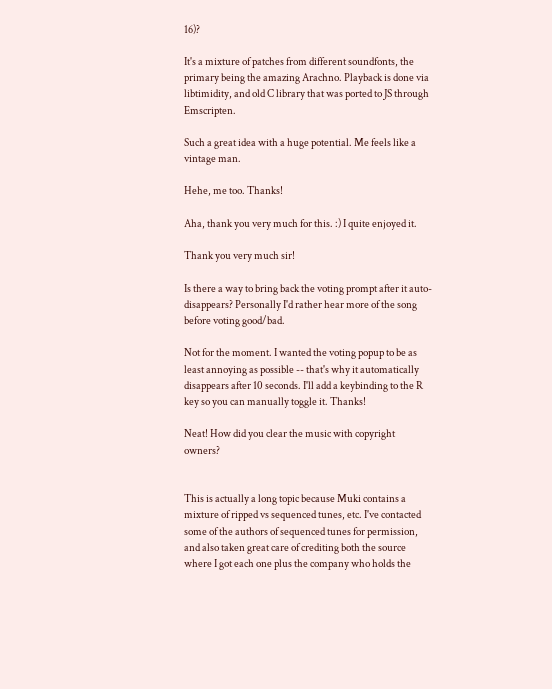16)?

It's a mixture of patches from different soundfonts, the primary being the amazing Arachno. Playback is done via libtimidity, and old C library that was ported to JS through Emscripten.

Such a great idea with a huge potential. Me feels like a vintage man.

Hehe, me too. Thanks!

Aha, thank you very much for this. :) I quite enjoyed it.

Thank you very much sir!

Is there a way to bring back the voting prompt after it auto-disappears? Personally I'd rather hear more of the song before voting good/bad.

Not for the moment. I wanted the voting popup to be as least annoying as possible -- that's why it automatically disappears after 10 seconds. I'll add a keybinding to the R key so you can manually toggle it. Thanks!

Neat! How did you clear the music with copyright owners?


This is actually a long topic because Muki contains a mixture of ripped vs sequenced tunes, etc. I've contacted some of the authors of sequenced tunes for permission, and also taken great care of crediting both the source where I got each one plus the company who holds the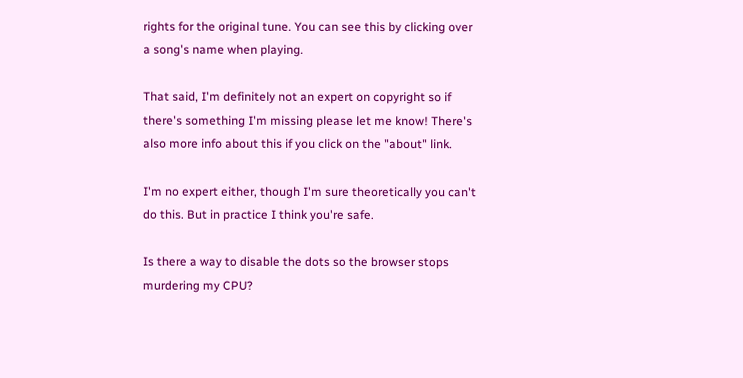rights for the original tune. You can see this by clicking over a song's name when playing.

That said, I'm definitely not an expert on copyright so if there's something I'm missing please let me know! There's also more info about this if you click on the "about" link.

I'm no expert either, though I'm sure theoretically you can't do this. But in practice I think you're safe.

Is there a way to disable the dots so the browser stops murdering my CPU?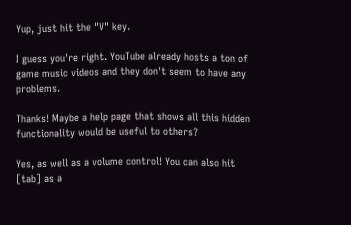Yup, just hit the "V" key.

I guess you're right. YouTube already hosts a ton of game music videos and they don't seem to have any problems.

Thanks! Maybe a help page that shows all this hidden functionality would be useful to others?

Yes, as well as a volume control! You can also hit [tab] as a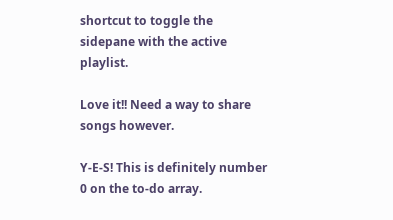shortcut to toggle the sidepane with the active playlist.

Love it!! Need a way to share songs however.

Y-E-S! This is definitely number 0 on the to-do array.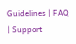Guidelines | FAQ | Support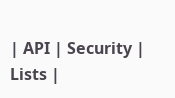| API | Security | Lists |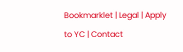Bookmarklet | Legal | Apply to YC | Contact